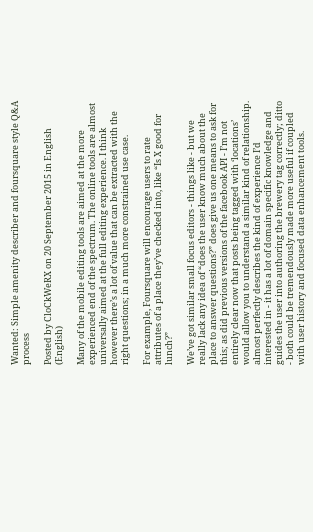Wanted: Simple amenity describer and foursquare style Q&A process

Posted by CloCkWeRX on 20 September 2015 in English (English)

Many of the mobile editing tools are aimed at the more experienced end of the spectrum. The online tools are almost universally aimed at the full editing experience. I think however there’s a lot of value that can be extracted with the right questions; in a much more constrained use case.

For example, Foursquare will encourage users to rate attributes of a place they’ve checked into, like “Is X good for lunch?”

We’ve got similar small focus editors - things like - but we really lack any idea of “does the user know much about the place to answer questions?” does give us one means to ask for this; as did previous versions of the facebook API - I’m not entirely clear now that posts being tagged with ‘locations’ would allow you to understand a similar kind of relationship. almost perfectly describes the kind of experience I’d interested in - it has a lot of domain specific knowledge and guides the user into authoring the brewery tag correctly; ditto - both could be tremendously made more useful if coupled with user history and focused data enhancement tools.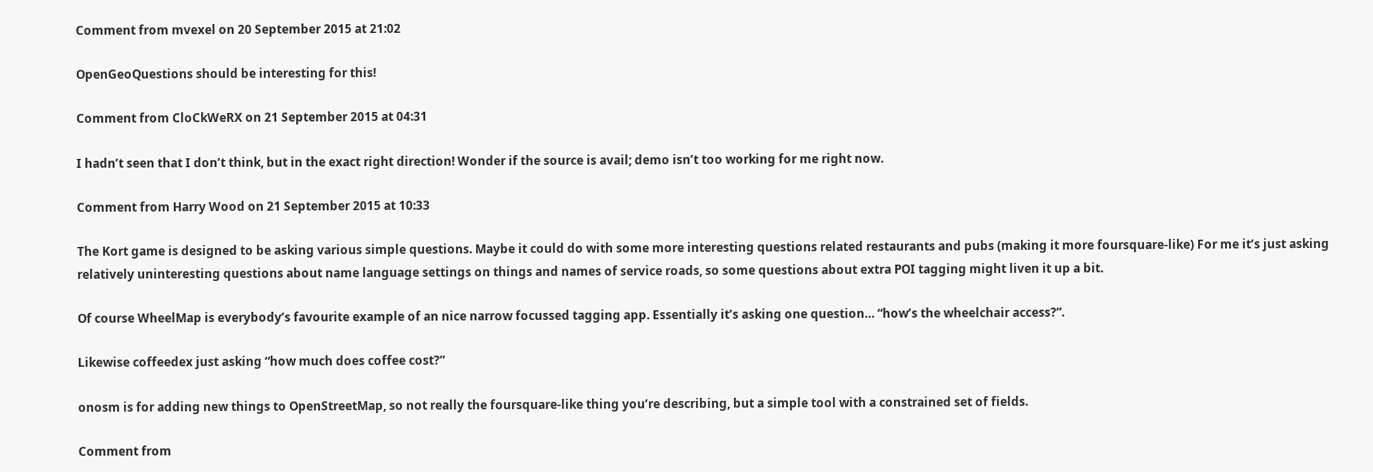Comment from mvexel on 20 September 2015 at 21:02

OpenGeoQuestions should be interesting for this!

Comment from CloCkWeRX on 21 September 2015 at 04:31

I hadn’t seen that I don’t think, but in the exact right direction! Wonder if the source is avail; demo isn’t too working for me right now.

Comment from Harry Wood on 21 September 2015 at 10:33

The Kort game is designed to be asking various simple questions. Maybe it could do with some more interesting questions related restaurants and pubs (making it more foursquare-like) For me it’s just asking relatively uninteresting questions about name language settings on things and names of service roads, so some questions about extra POI tagging might liven it up a bit.

Of course WheelMap is everybody’s favourite example of an nice narrow focussed tagging app. Essentially it’s asking one question… “how’s the wheelchair access?”.

Likewise coffeedex just asking “how much does coffee cost?”

onosm is for adding new things to OpenStreetMap, so not really the foursquare-like thing you’re describing, but a simple tool with a constrained set of fields.

Comment from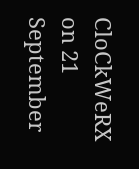CloCkWeRX on 21 September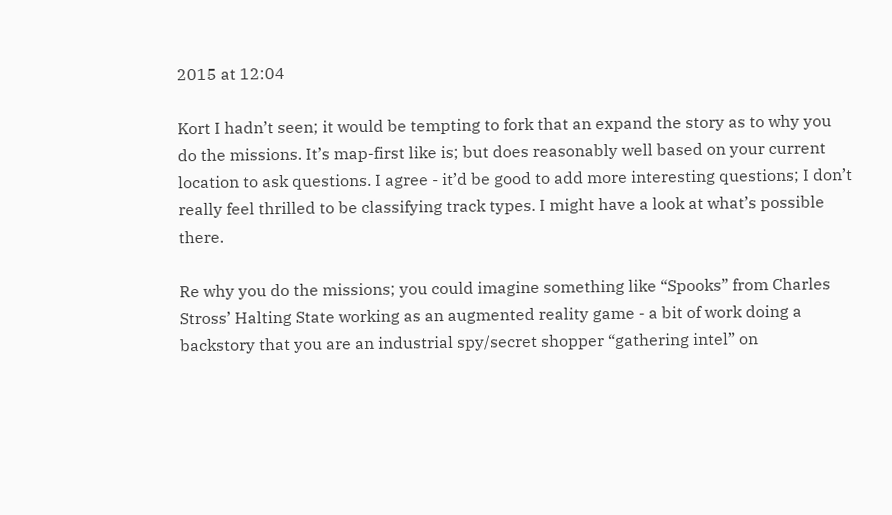2015 at 12:04

Kort I hadn’t seen; it would be tempting to fork that an expand the story as to why you do the missions. It’s map-first like is; but does reasonably well based on your current location to ask questions. I agree - it’d be good to add more interesting questions; I don’t really feel thrilled to be classifying track types. I might have a look at what’s possible there.

Re why you do the missions; you could imagine something like “Spooks” from Charles Stross’ Halting State working as an augmented reality game - a bit of work doing a backstory that you are an industrial spy/secret shopper “gathering intel” on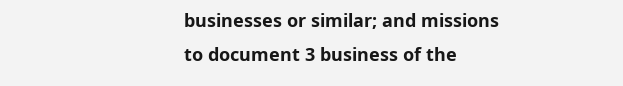businesses or similar; and missions to document 3 business of the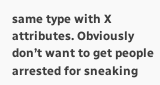same type with X attributes. Obviously don’t want to get people arrested for sneaking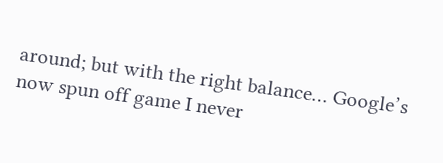around; but with the right balance… Google’s now spun off game I never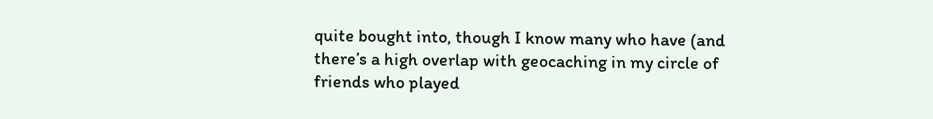quite bought into, though I know many who have (and there’s a high overlap with geocaching in my circle of friends who played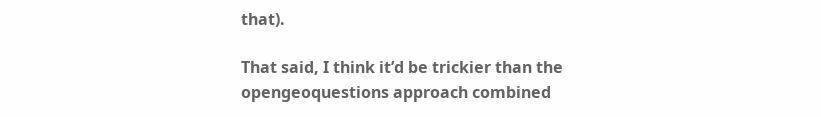that).

That said, I think it’d be trickier than the opengeoquestions approach combined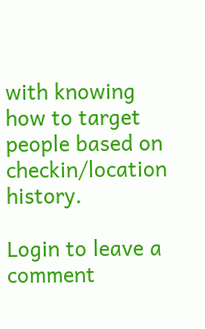with knowing how to target people based on checkin/location history.

Login to leave a comment